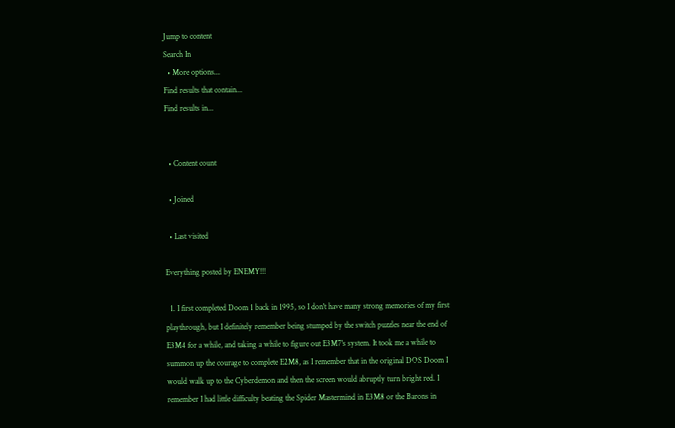Jump to content
Search In
  • More options...
Find results that contain...
Find results in...


  • Content count

  • Joined

  • Last visited

Everything posted by ENEMY!!!

  1. I first completed Doom 1 back in 1995, so I don't have many strong memories of my first playthrough, but I definitely remember being stumped by the switch puzzles near the end of E3M4 for a while, and taking a while to figure out E3M7's system. It took me a while to summon up the courage to complete E2M8, as I remember that in the original DOS Doom I would walk up to the Cyberdemon and then the screen would abruptly turn bright red. I remember I had little difficulty beating the Spider Mastermind in E3M8 or the Barons in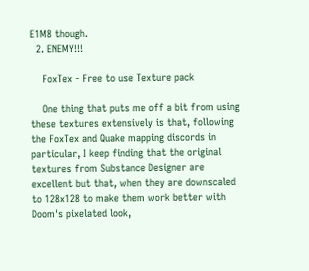E1M8 though.
  2. ENEMY!!!

    FoxTex - Free to use Texture pack

    One thing that puts me off a bit from using these textures extensively is that, following the FoxTex and Quake mapping discords in particular, I keep finding that the original textures from Substance Designer are excellent but that, when they are downscaled to 128x128 to make them work better with Doom's pixelated look,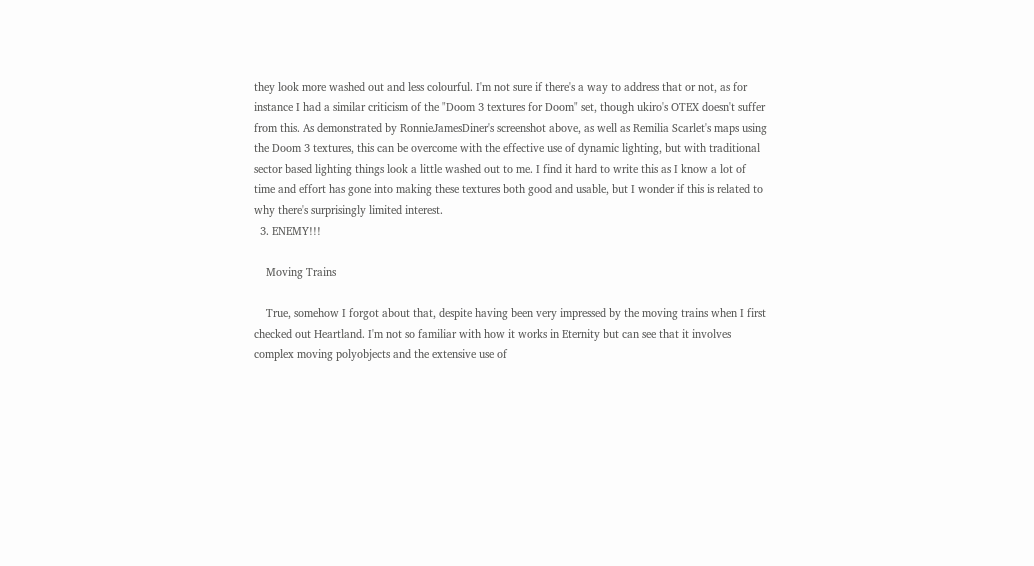they look more washed out and less colourful. I'm not sure if there's a way to address that or not, as for instance I had a similar criticism of the "Doom 3 textures for Doom" set, though ukiro's OTEX doesn't suffer from this. As demonstrated by RonnieJamesDiner's screenshot above, as well as Remilia Scarlet's maps using the Doom 3 textures, this can be overcome with the effective use of dynamic lighting, but with traditional sector based lighting things look a little washed out to me. I find it hard to write this as I know a lot of time and effort has gone into making these textures both good and usable, but I wonder if this is related to why there's surprisingly limited interest.
  3. ENEMY!!!

    Moving Trains

    True, somehow I forgot about that, despite having been very impressed by the moving trains when I first checked out Heartland. I'm not so familiar with how it works in Eternity but can see that it involves complex moving polyobjects and the extensive use of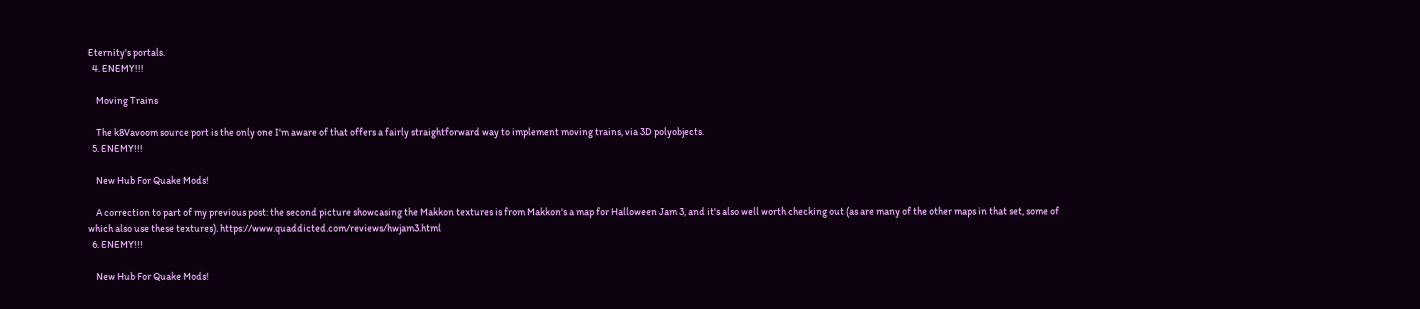Eternity's portals.
  4. ENEMY!!!

    Moving Trains

    The k8Vavoom source port is the only one I'm aware of that offers a fairly straightforward way to implement moving trains, via 3D polyobjects.
  5. ENEMY!!!

    New Hub For Quake Mods!

    A correction to part of my previous post: the second picture showcasing the Makkon textures is from Makkon's a map for Halloween Jam 3, and it's also well worth checking out (as are many of the other maps in that set, some of which also use these textures). https://www.quaddicted.com/reviews/hwjam3.html
  6. ENEMY!!!

    New Hub For Quake Mods!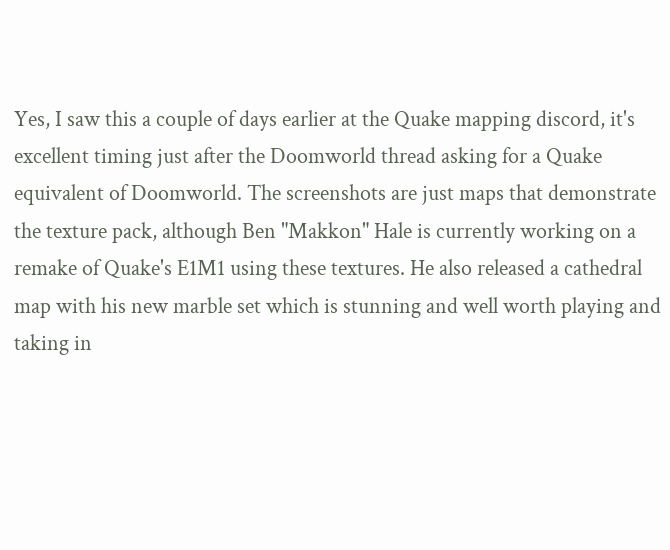Yes, I saw this a couple of days earlier at the Quake mapping discord, it's excellent timing just after the Doomworld thread asking for a Quake equivalent of Doomworld. The screenshots are just maps that demonstrate the texture pack, although Ben "Makkon" Hale is currently working on a remake of Quake's E1M1 using these textures. He also released a cathedral map with his new marble set which is stunning and well worth playing and taking in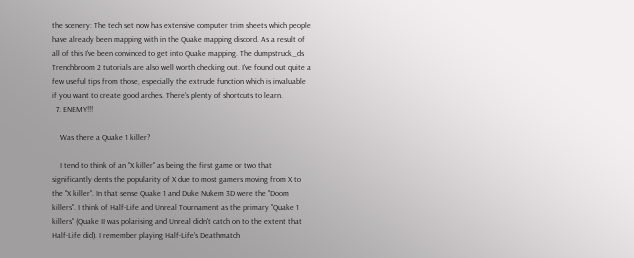the scenery: The tech set now has extensive computer trim sheets which people have already been mapping with in the Quake mapping discord. As a result of all of this I've been convinced to get into Quake mapping. The dumpstruck_ds Trenchbroom 2 tutorials are also well worth checking out. I've found out quite a few useful tips from those, especially the extrude function which is invaluable if you want to create good arches. There's plenty of shortcuts to learn.
  7. ENEMY!!!

    Was there a Quake 1 killer?

    I tend to think of an "X killer" as being the first game or two that significantly dents the popularity of X due to most gamers moving from X to the "X killer". In that sense Quake 1 and Duke Nukem 3D were the "Doom killers". I think of Half-Life and Unreal Tournament as the primary "Quake 1 killers" (Quake II was polarising and Unreal didn't catch on to the extent that Half-Life did). I remember playing Half-Life's Deathmatch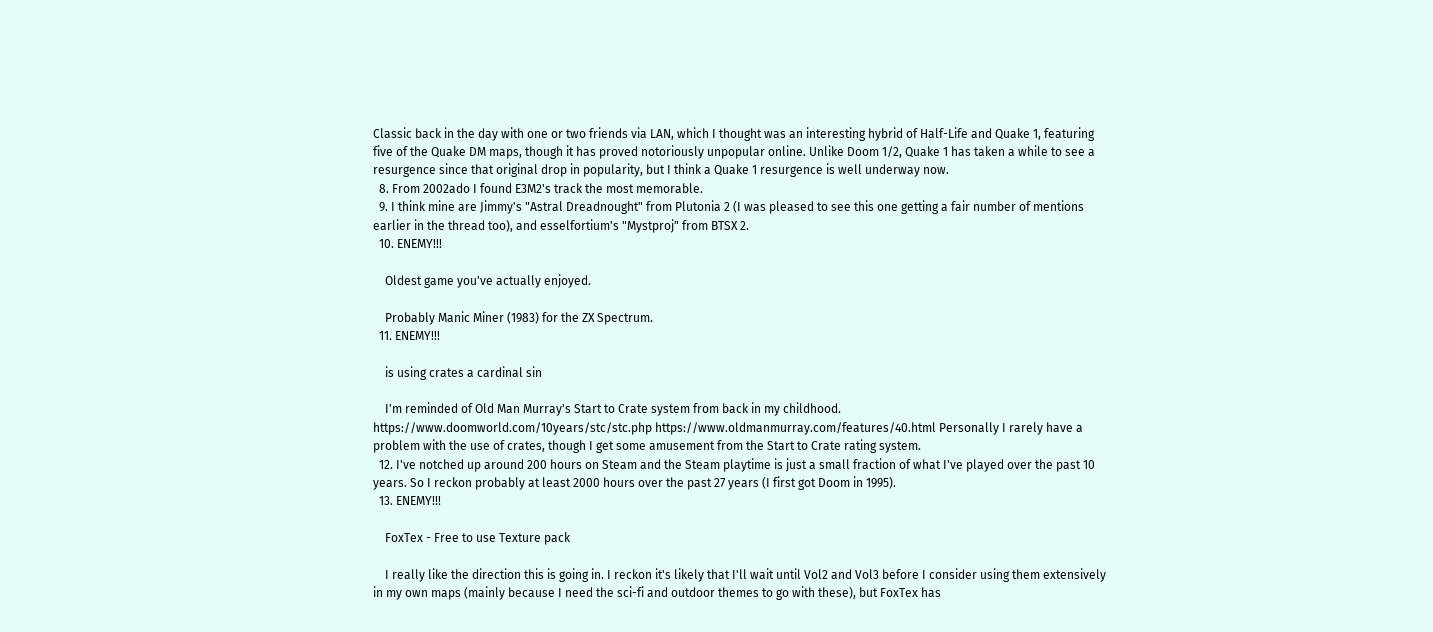Classic back in the day with one or two friends via LAN, which I thought was an interesting hybrid of Half-Life and Quake 1, featuring five of the Quake DM maps, though it has proved notoriously unpopular online. Unlike Doom 1/2, Quake 1 has taken a while to see a resurgence since that original drop in popularity, but I think a Quake 1 resurgence is well underway now.
  8. From 2002ado I found E3M2's track the most memorable.
  9. I think mine are Jimmy's "Astral Dreadnought" from Plutonia 2 (I was pleased to see this one getting a fair number of mentions earlier in the thread too), and esselfortium's "Mystproj" from BTSX 2.
  10. ENEMY!!!

    Oldest game you've actually enjoyed.

    Probably Manic Miner (1983) for the ZX Spectrum.
  11. ENEMY!!!

    is using crates a cardinal sin

    I'm reminded of Old Man Murray's Start to Crate system from back in my childhood. https://www.doomworld.com/10years/stc/stc.php https://www.oldmanmurray.com/features/40.html Personally I rarely have a problem with the use of crates, though I get some amusement from the Start to Crate rating system.
  12. I've notched up around 200 hours on Steam and the Steam playtime is just a small fraction of what I've played over the past 10 years. So I reckon probably at least 2000 hours over the past 27 years (I first got Doom in 1995).
  13. ENEMY!!!

    FoxTex - Free to use Texture pack

    I really like the direction this is going in. I reckon it's likely that I'll wait until Vol2 and Vol3 before I consider using them extensively in my own maps (mainly because I need the sci-fi and outdoor themes to go with these), but FoxTex has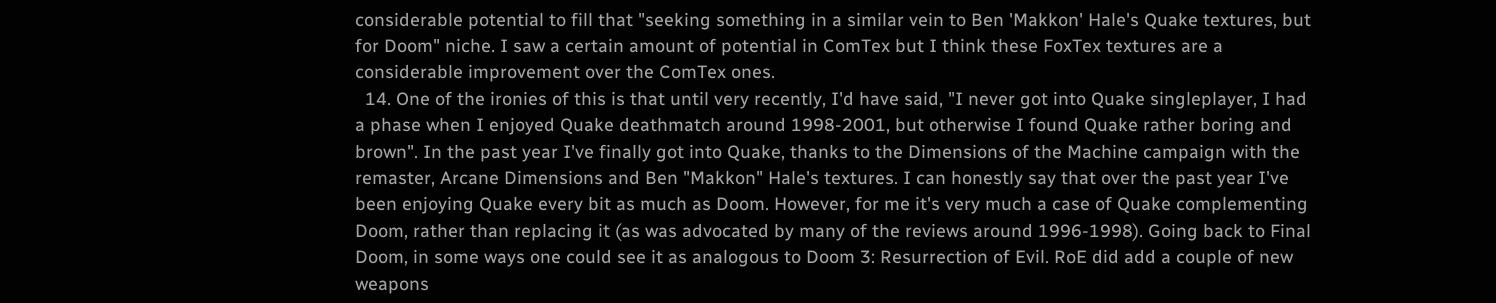considerable potential to fill that "seeking something in a similar vein to Ben 'Makkon' Hale's Quake textures, but for Doom" niche. I saw a certain amount of potential in ComTex but I think these FoxTex textures are a considerable improvement over the ComTex ones.
  14. One of the ironies of this is that until very recently, I'd have said, "I never got into Quake singleplayer, I had a phase when I enjoyed Quake deathmatch around 1998-2001, but otherwise I found Quake rather boring and brown". In the past year I've finally got into Quake, thanks to the Dimensions of the Machine campaign with the remaster, Arcane Dimensions and Ben "Makkon" Hale's textures. I can honestly say that over the past year I've been enjoying Quake every bit as much as Doom. However, for me it's very much a case of Quake complementing Doom, rather than replacing it (as was advocated by many of the reviews around 1996-1998). Going back to Final Doom, in some ways one could see it as analogous to Doom 3: Resurrection of Evil. RoE did add a couple of new weapons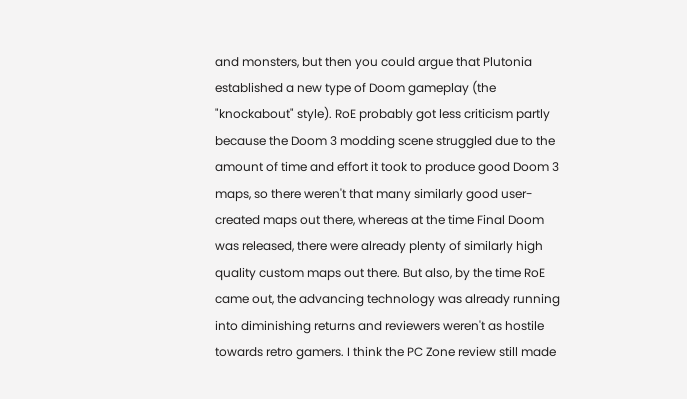and monsters, but then you could argue that Plutonia established a new type of Doom gameplay (the "knockabout" style). RoE probably got less criticism partly because the Doom 3 modding scene struggled due to the amount of time and effort it took to produce good Doom 3 maps, so there weren't that many similarly good user-created maps out there, whereas at the time Final Doom was released, there were already plenty of similarly high quality custom maps out there. But also, by the time RoE came out, the advancing technology was already running into diminishing returns and reviewers weren't as hostile towards retro gamers. I think the PC Zone review still made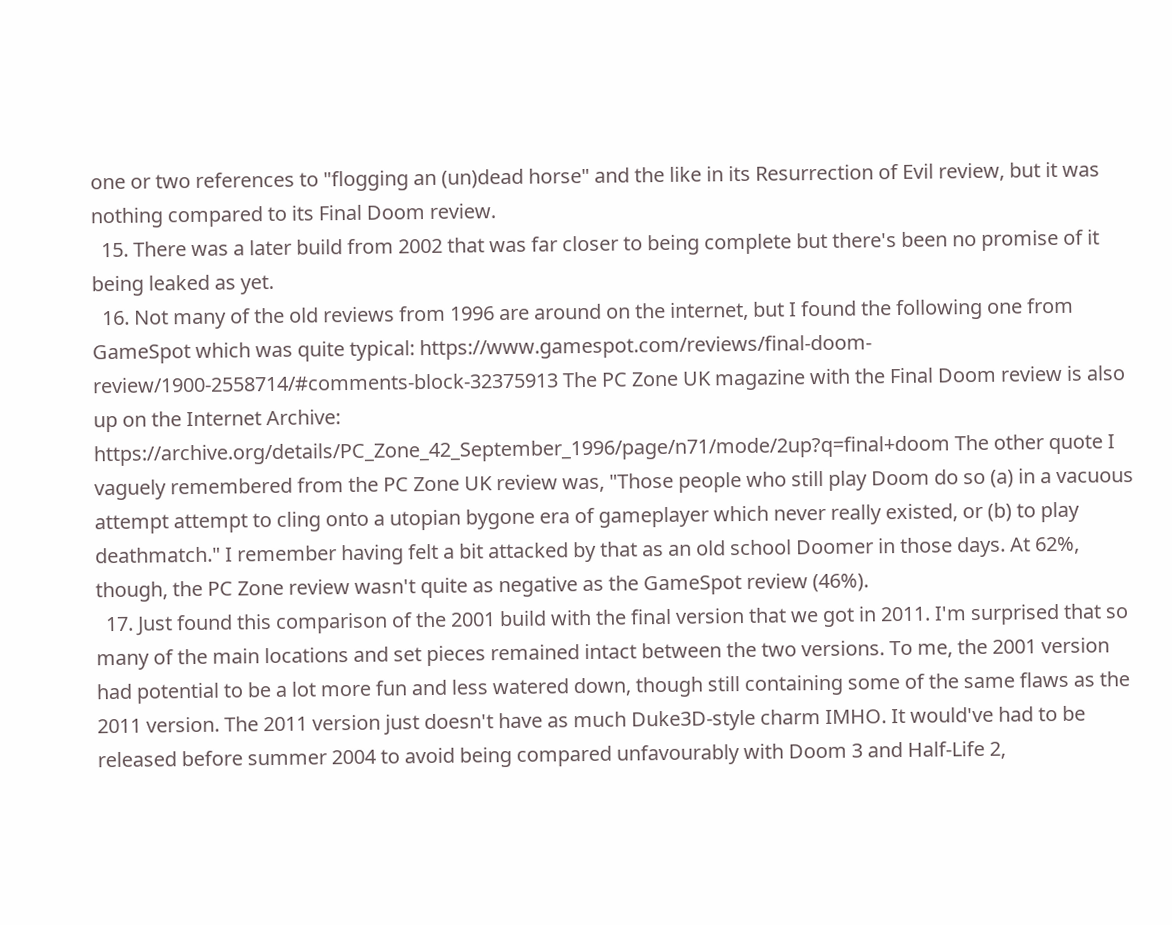one or two references to "flogging an (un)dead horse" and the like in its Resurrection of Evil review, but it was nothing compared to its Final Doom review.
  15. There was a later build from 2002 that was far closer to being complete but there's been no promise of it being leaked as yet.
  16. Not many of the old reviews from 1996 are around on the internet, but I found the following one from GameSpot which was quite typical: https://www.gamespot.com/reviews/final-doom-review/1900-2558714/#comments-block-32375913 The PC Zone UK magazine with the Final Doom review is also up on the Internet Archive: https://archive.org/details/PC_Zone_42_September_1996/page/n71/mode/2up?q=final+doom The other quote I vaguely remembered from the PC Zone UK review was, "Those people who still play Doom do so (a) in a vacuous attempt attempt to cling onto a utopian bygone era of gameplayer which never really existed, or (b) to play deathmatch." I remember having felt a bit attacked by that as an old school Doomer in those days. At 62%, though, the PC Zone review wasn't quite as negative as the GameSpot review (46%).
  17. Just found this comparison of the 2001 build with the final version that we got in 2011. I'm surprised that so many of the main locations and set pieces remained intact between the two versions. To me, the 2001 version had potential to be a lot more fun and less watered down, though still containing some of the same flaws as the 2011 version. The 2011 version just doesn't have as much Duke3D-style charm IMHO. It would've had to be released before summer 2004 to avoid being compared unfavourably with Doom 3 and Half-Life 2,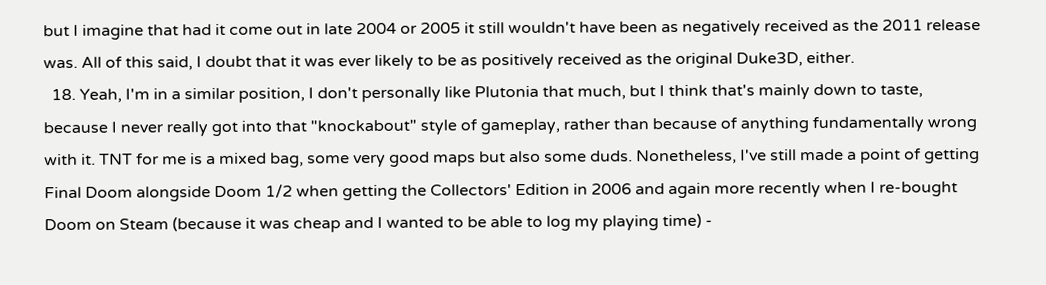but I imagine that had it come out in late 2004 or 2005 it still wouldn't have been as negatively received as the 2011 release was. All of this said, I doubt that it was ever likely to be as positively received as the original Duke3D, either.
  18. Yeah, I'm in a similar position, I don't personally like Plutonia that much, but I think that's mainly down to taste, because I never really got into that "knockabout" style of gameplay, rather than because of anything fundamentally wrong with it. TNT for me is a mixed bag, some very good maps but also some duds. Nonetheless, I've still made a point of getting Final Doom alongside Doom 1/2 when getting the Collectors' Edition in 2006 and again more recently when I re-bought Doom on Steam (because it was cheap and I wanted to be able to log my playing time) -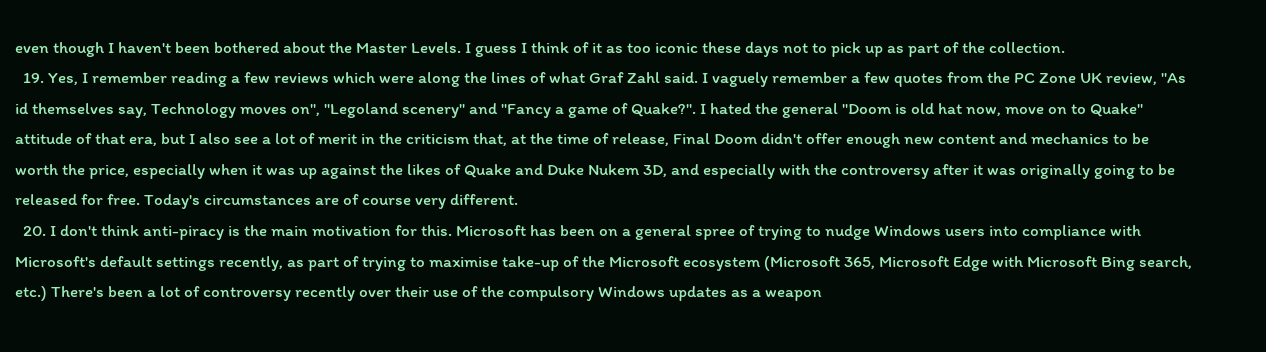even though I haven't been bothered about the Master Levels. I guess I think of it as too iconic these days not to pick up as part of the collection.
  19. Yes, I remember reading a few reviews which were along the lines of what Graf Zahl said. I vaguely remember a few quotes from the PC Zone UK review, "As id themselves say, Technology moves on", "Legoland scenery" and "Fancy a game of Quake?". I hated the general "Doom is old hat now, move on to Quake" attitude of that era, but I also see a lot of merit in the criticism that, at the time of release, Final Doom didn't offer enough new content and mechanics to be worth the price, especially when it was up against the likes of Quake and Duke Nukem 3D, and especially with the controversy after it was originally going to be released for free. Today's circumstances are of course very different.
  20. I don't think anti-piracy is the main motivation for this. Microsoft has been on a general spree of trying to nudge Windows users into compliance with Microsoft's default settings recently, as part of trying to maximise take-up of the Microsoft ecosystem (Microsoft 365, Microsoft Edge with Microsoft Bing search, etc.) There's been a lot of controversy recently over their use of the compulsory Windows updates as a weapon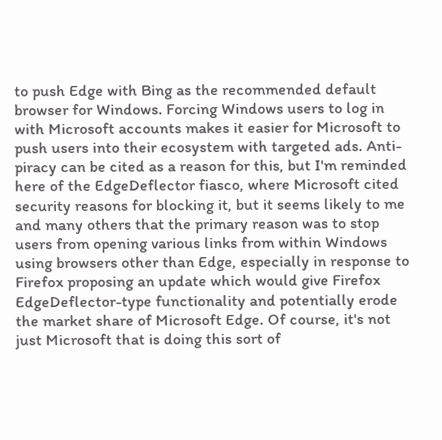to push Edge with Bing as the recommended default browser for Windows. Forcing Windows users to log in with Microsoft accounts makes it easier for Microsoft to push users into their ecosystem with targeted ads. Anti-piracy can be cited as a reason for this, but I'm reminded here of the EdgeDeflector fiasco, where Microsoft cited security reasons for blocking it, but it seems likely to me and many others that the primary reason was to stop users from opening various links from within Windows using browsers other than Edge, especially in response to Firefox proposing an update which would give Firefox EdgeDeflector-type functionality and potentially erode the market share of Microsoft Edge. Of course, it's not just Microsoft that is doing this sort of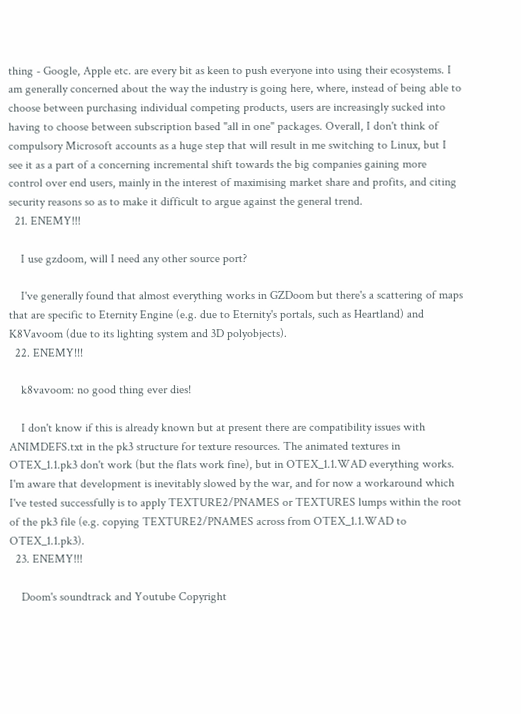thing - Google, Apple etc. are every bit as keen to push everyone into using their ecosystems. I am generally concerned about the way the industry is going here, where, instead of being able to choose between purchasing individual competing products, users are increasingly sucked into having to choose between subscription based "all in one" packages. Overall, I don't think of compulsory Microsoft accounts as a huge step that will result in me switching to Linux, but I see it as a part of a concerning incremental shift towards the big companies gaining more control over end users, mainly in the interest of maximising market share and profits, and citing security reasons so as to make it difficult to argue against the general trend.
  21. ENEMY!!!

    I use gzdoom, will I need any other source port?

    I've generally found that almost everything works in GZDoom but there's a scattering of maps that are specific to Eternity Engine (e.g. due to Eternity's portals, such as Heartland) and K8Vavoom (due to its lighting system and 3D polyobjects).
  22. ENEMY!!!

    k8vavoom: no good thing ever dies!

    I don't know if this is already known but at present there are compatibility issues with ANIMDEFS.txt in the pk3 structure for texture resources. The animated textures in OTEX_1.1.pk3 don't work (but the flats work fine), but in OTEX_1.1.WAD everything works. I'm aware that development is inevitably slowed by the war, and for now a workaround which I've tested successfully is to apply TEXTURE2/PNAMES or TEXTURES lumps within the root of the pk3 file (e.g. copying TEXTURE2/PNAMES across from OTEX_1.1.WAD to OTEX_1.1.pk3).
  23. ENEMY!!!

    Doom's soundtrack and Youtube Copyright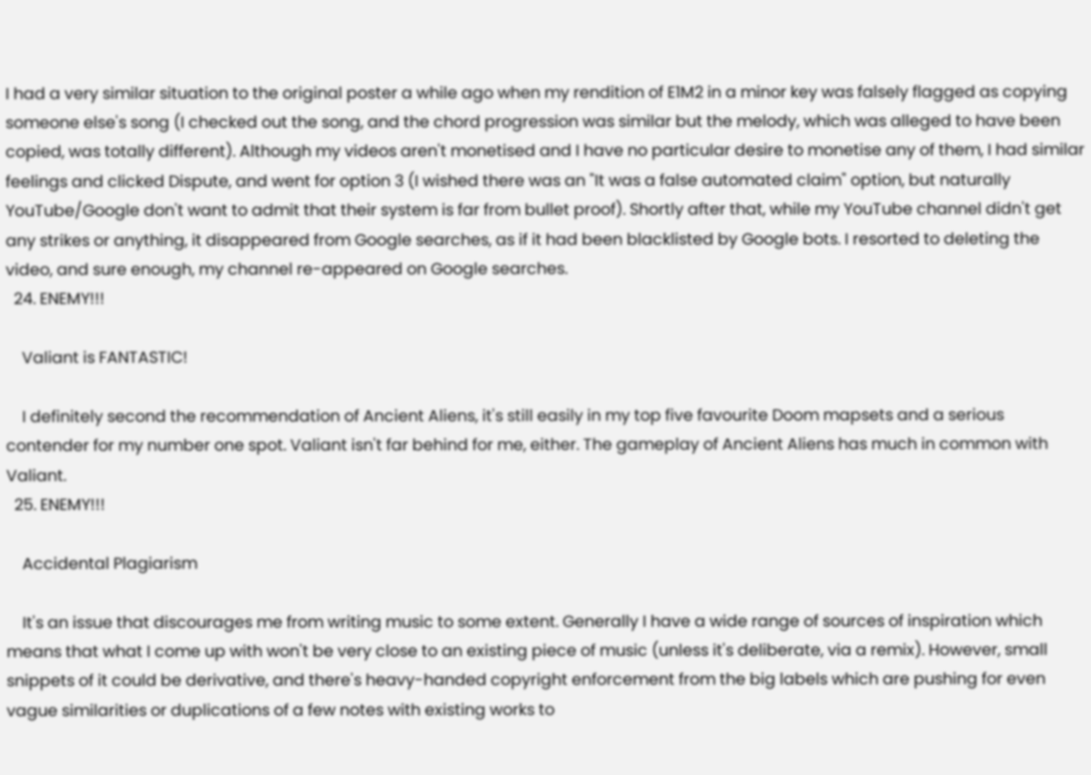I had a very similar situation to the original poster a while ago when my rendition of E1M2 in a minor key was falsely flagged as copying someone else's song (I checked out the song, and the chord progression was similar but the melody, which was alleged to have been copied, was totally different). Although my videos aren't monetised and I have no particular desire to monetise any of them, I had similar feelings and clicked Dispute, and went for option 3 (I wished there was an "It was a false automated claim" option, but naturally YouTube/Google don't want to admit that their system is far from bullet proof). Shortly after that, while my YouTube channel didn't get any strikes or anything, it disappeared from Google searches, as if it had been blacklisted by Google bots. I resorted to deleting the video, and sure enough, my channel re-appeared on Google searches.
  24. ENEMY!!!

    Valiant is FANTASTIC!

    I definitely second the recommendation of Ancient Aliens, it's still easily in my top five favourite Doom mapsets and a serious contender for my number one spot. Valiant isn't far behind for me, either. The gameplay of Ancient Aliens has much in common with Valiant.
  25. ENEMY!!!

    Accidental Plagiarism

    It's an issue that discourages me from writing music to some extent. Generally I have a wide range of sources of inspiration which means that what I come up with won't be very close to an existing piece of music (unless it's deliberate, via a remix). However, small snippets of it could be derivative, and there's heavy-handed copyright enforcement from the big labels which are pushing for even vague similarities or duplications of a few notes with existing works to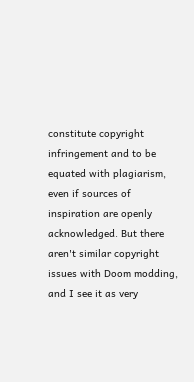constitute copyright infringement and to be equated with plagiarism, even if sources of inspiration are openly acknowledged. But there aren't similar copyright issues with Doom modding, and I see it as very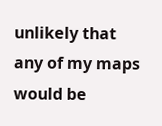unlikely that any of my maps would be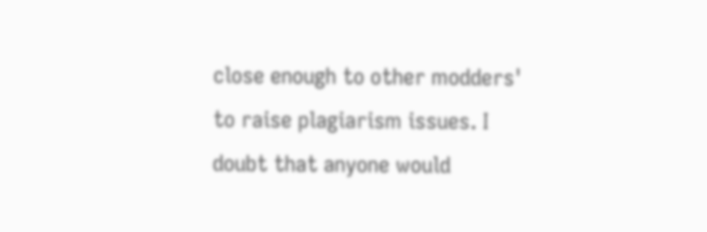close enough to other modders' to raise plagiarism issues. I doubt that anyone would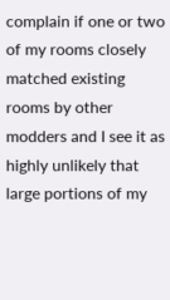complain if one or two of my rooms closely matched existing rooms by other modders and I see it as highly unlikely that large portions of my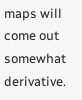maps will come out somewhat derivative.